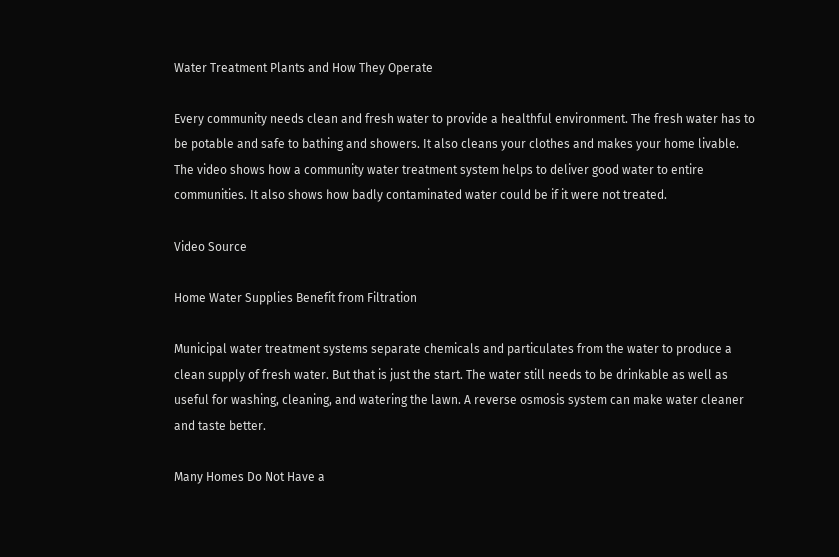Water Treatment Plants and How They Operate

Every community needs clean and fresh water to provide a healthful environment. The fresh water has to be potable and safe to bathing and showers. It also cleans your clothes and makes your home livable. The video shows how a community water treatment system helps to deliver good water to entire communities. It also shows how badly contaminated water could be if it were not treated.

Video Source

Home Water Supplies Benefit from Filtration

Municipal water treatment systems separate chemicals and particulates from the water to produce a clean supply of fresh water. But that is just the start. The water still needs to be drinkable as well as useful for washing, cleaning, and watering the lawn. A reverse osmosis system can make water cleaner and taste better.

Many Homes Do Not Have a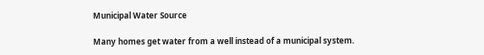Municipal Water Source

Many homes get water from a well instead of a municipal system.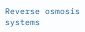Reverse osmosis systems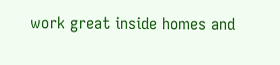work great inside homes and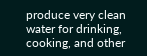produce very clean water for drinking, cooking, and other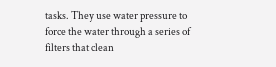tasks. They use water pressure to force the water through a series of filters that clean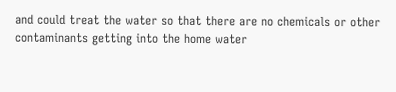and could treat the water so that there are no chemicals or other contaminants getting into the home water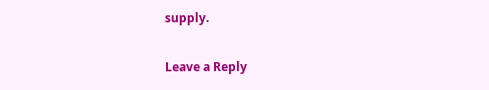supply.

Leave a Reply